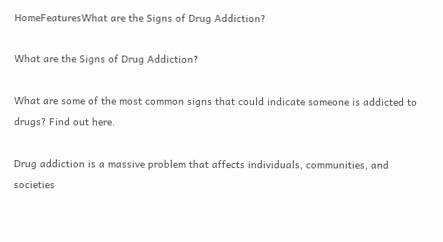HomeFeaturesWhat are the Signs of Drug Addiction?

What are the Signs of Drug Addiction?

What are some of the most common signs that could indicate someone is addicted to drugs? Find out here.

Drug addiction is a massive problem that affects individuals, communities, and societies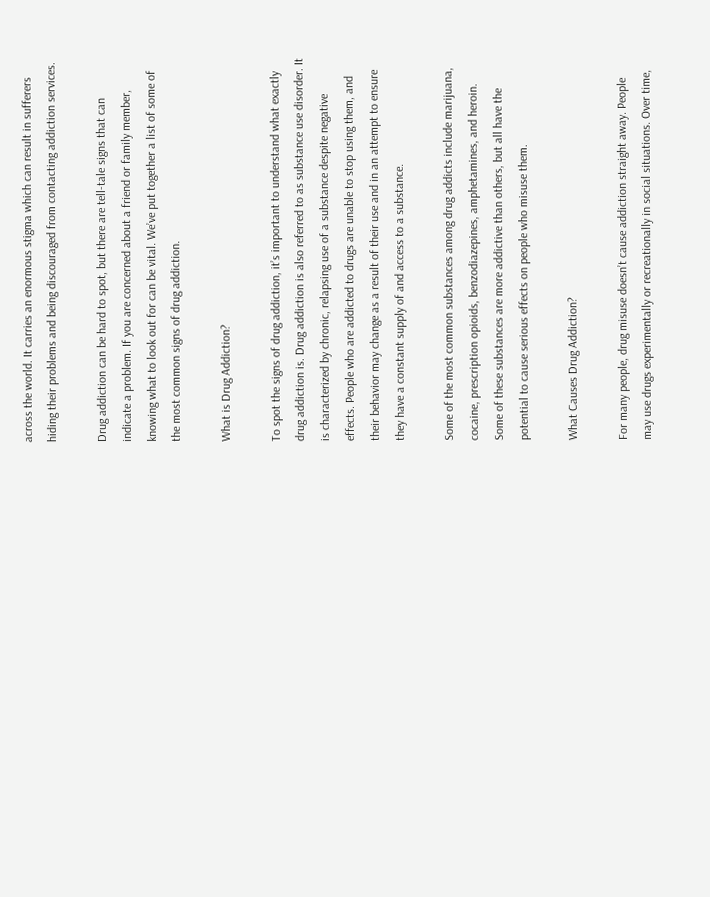across the world. It carries an enormous stigma which can result in sufferers hiding their problems and being discouraged from contacting addiction services.

Drug addiction can be hard to spot, but there are tell-tale signs that can indicate a problem. If you are concerned about a friend or family member, knowing what to look out for can be vital. We’ve put together a list of some of the most common signs of drug addiction.

What is Drug Addiction?

To spot the signs of drug addiction, it’s important to understand what exactly drug addiction is. Drug addiction is also referred to as substance use disorder. It is characterized by chronic, relapsing use of a substance despite negative effects. People who are addicted to drugs are unable to stop using them, and their behavior may change as a result of their use and in an attempt to ensure they have a constant supply of and access to a substance.

Some of the most common substances among drug addicts include marijuana, cocaine, prescription opioids, benzodiazepines, amphetamines, and heroin. Some of these substances are more addictive than others, but all have the potential to cause serious effects on people who misuse them.

What Causes Drug Addiction?

For many people, drug misuse doesn’t cause addiction straight away. People may use drugs experimentally or recreationally in social situations. Over time,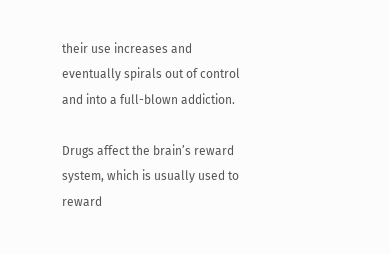their use increases and eventually spirals out of control and into a full-blown addiction.

Drugs affect the brain’s reward system, which is usually used to reward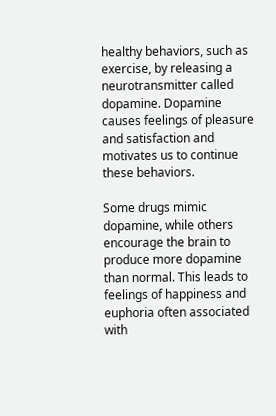healthy behaviors, such as exercise, by releasing a neurotransmitter called dopamine. Dopamine causes feelings of pleasure and satisfaction and motivates us to continue these behaviors.

Some drugs mimic dopamine, while others encourage the brain to produce more dopamine than normal. This leads to feelings of happiness and euphoria often associated with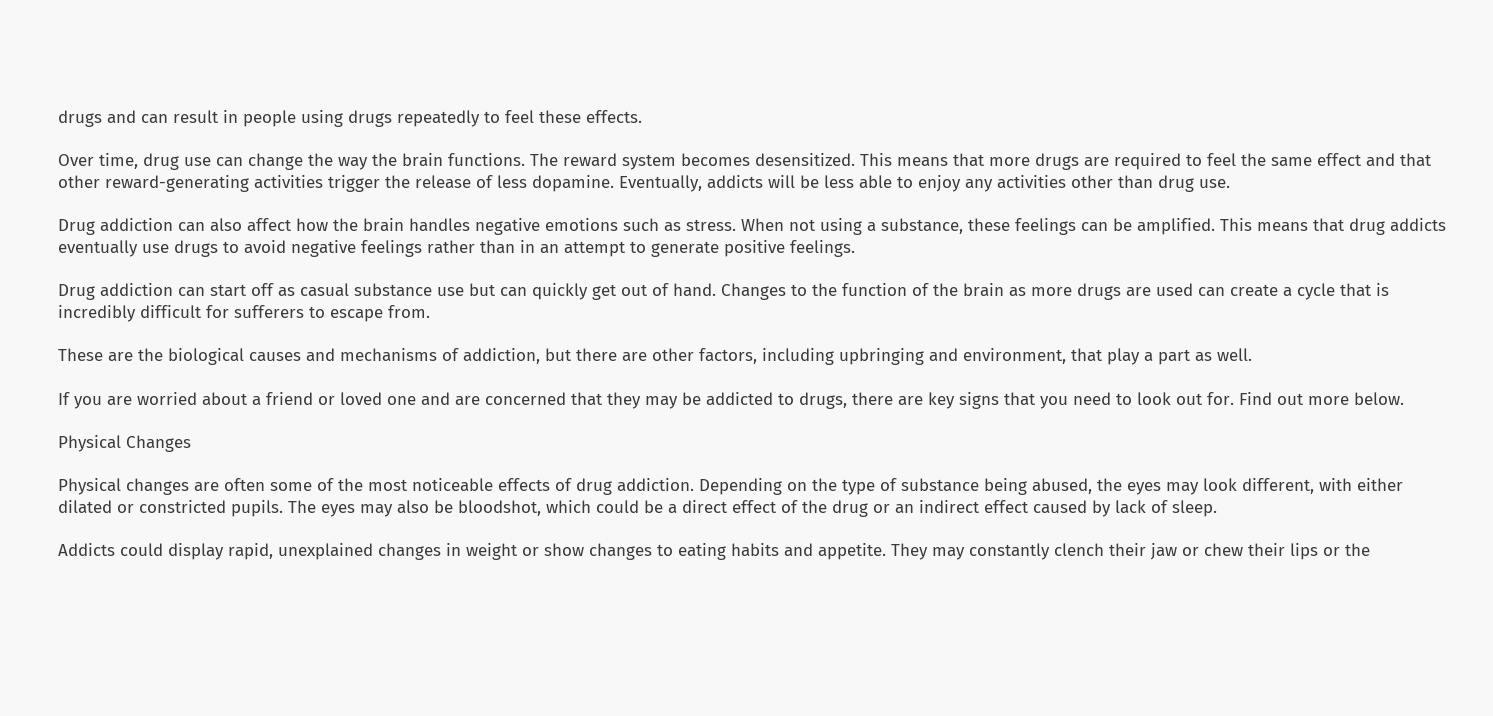drugs and can result in people using drugs repeatedly to feel these effects.

Over time, drug use can change the way the brain functions. The reward system becomes desensitized. This means that more drugs are required to feel the same effect and that other reward-generating activities trigger the release of less dopamine. Eventually, addicts will be less able to enjoy any activities other than drug use.

Drug addiction can also affect how the brain handles negative emotions such as stress. When not using a substance, these feelings can be amplified. This means that drug addicts eventually use drugs to avoid negative feelings rather than in an attempt to generate positive feelings.

Drug addiction can start off as casual substance use but can quickly get out of hand. Changes to the function of the brain as more drugs are used can create a cycle that is incredibly difficult for sufferers to escape from.

These are the biological causes and mechanisms of addiction, but there are other factors, including upbringing and environment, that play a part as well.

If you are worried about a friend or loved one and are concerned that they may be addicted to drugs, there are key signs that you need to look out for. Find out more below.

Physical Changes

Physical changes are often some of the most noticeable effects of drug addiction. Depending on the type of substance being abused, the eyes may look different, with either dilated or constricted pupils. The eyes may also be bloodshot, which could be a direct effect of the drug or an indirect effect caused by lack of sleep.

Addicts could display rapid, unexplained changes in weight or show changes to eating habits and appetite. They may constantly clench their jaw or chew their lips or the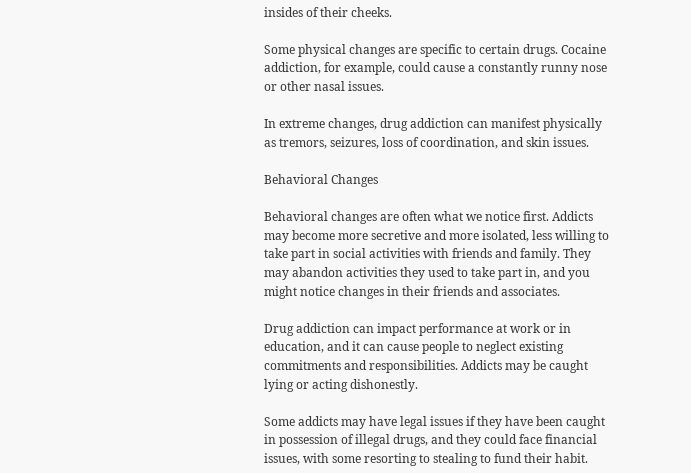insides of their cheeks.

Some physical changes are specific to certain drugs. Cocaine addiction, for example, could cause a constantly runny nose or other nasal issues.

In extreme changes, drug addiction can manifest physically as tremors, seizures, loss of coordination, and skin issues.

Behavioral Changes

Behavioral changes are often what we notice first. Addicts may become more secretive and more isolated, less willing to take part in social activities with friends and family. They may abandon activities they used to take part in, and you might notice changes in their friends and associates.

Drug addiction can impact performance at work or in education, and it can cause people to neglect existing commitments and responsibilities. Addicts may be caught lying or acting dishonestly.

Some addicts may have legal issues if they have been caught in possession of illegal drugs, and they could face financial issues, with some resorting to stealing to fund their habit.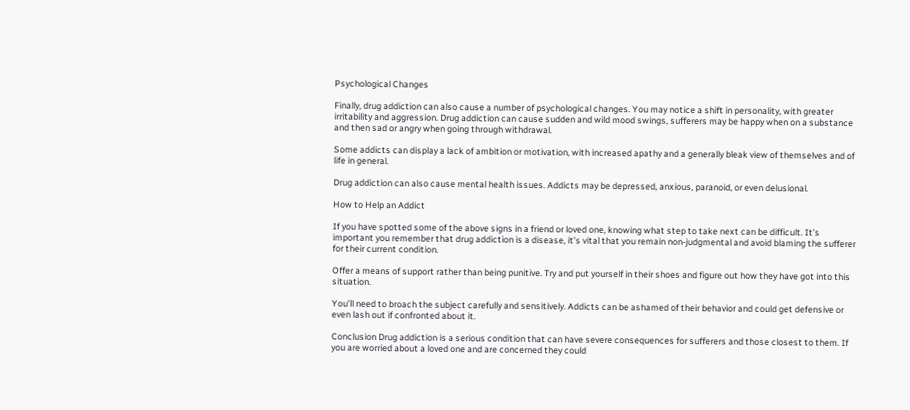Psychological Changes

Finally, drug addiction can also cause a number of psychological changes. You may notice a shift in personality, with greater irritability and aggression. Drug addiction can cause sudden and wild mood swings, sufferers may be happy when on a substance and then sad or angry when going through withdrawal.

Some addicts can display a lack of ambition or motivation, with increased apathy and a generally bleak view of themselves and of life in general.

Drug addiction can also cause mental health issues. Addicts may be depressed, anxious, paranoid, or even delusional.

How to Help an Addict

If you have spotted some of the above signs in a friend or loved one, knowing what step to take next can be difficult. It’s important you remember that drug addiction is a disease, it’s vital that you remain non-judgmental and avoid blaming the sufferer for their current condition.

Offer a means of support rather than being punitive. Try and put yourself in their shoes and figure out how they have got into this situation.

You’ll need to broach the subject carefully and sensitively. Addicts can be ashamed of their behavior and could get defensive or even lash out if confronted about it.

Conclusion Drug addiction is a serious condition that can have severe consequences for sufferers and those closest to them. If you are worried about a loved one and are concerned they could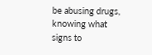be abusing drugs, knowing what signs to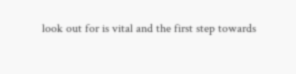look out for is vital and the first step towards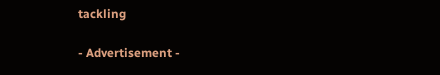tackling

- Advertisement -